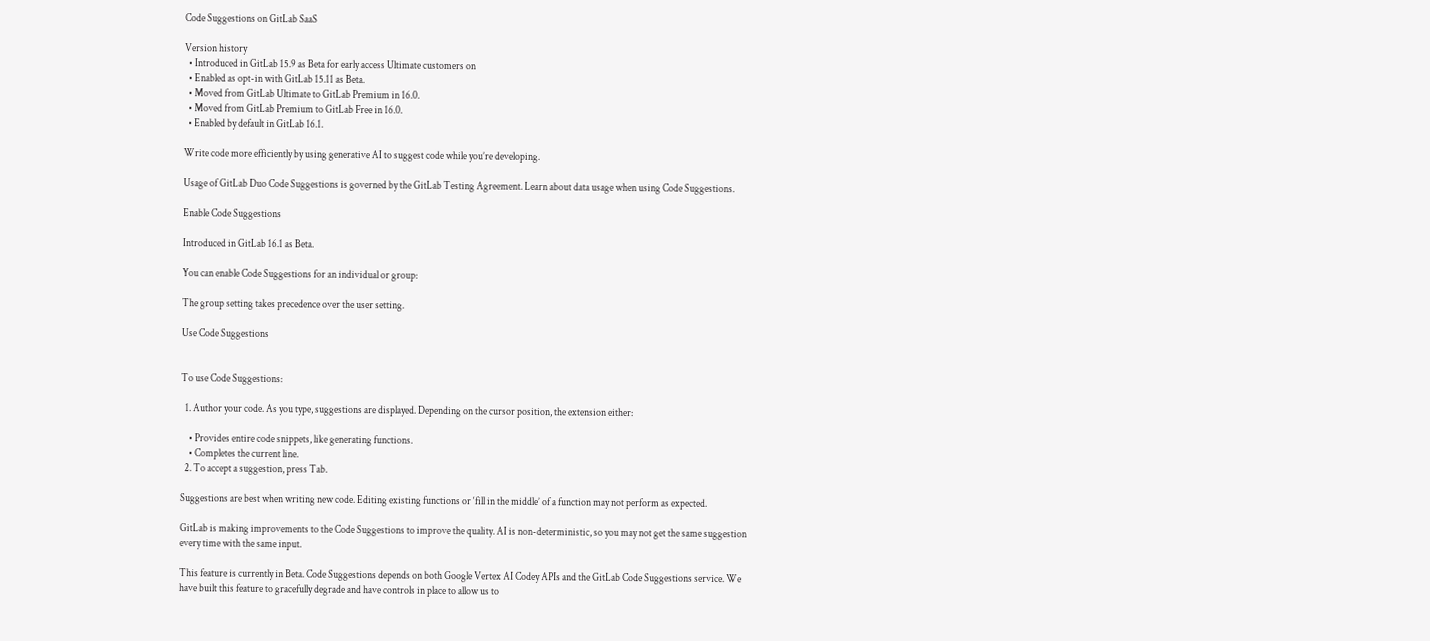Code Suggestions on GitLab SaaS

Version history
  • Introduced in GitLab 15.9 as Beta for early access Ultimate customers on
  • Enabled as opt-in with GitLab 15.11 as Beta.
  • Moved from GitLab Ultimate to GitLab Premium in 16.0.
  • Moved from GitLab Premium to GitLab Free in 16.0.
  • Enabled by default in GitLab 16.1.

Write code more efficiently by using generative AI to suggest code while you’re developing.

Usage of GitLab Duo Code Suggestions is governed by the GitLab Testing Agreement. Learn about data usage when using Code Suggestions.

Enable Code Suggestions

Introduced in GitLab 16.1 as Beta.

You can enable Code Suggestions for an individual or group:

The group setting takes precedence over the user setting.

Use Code Suggestions


To use Code Suggestions:

  1. Author your code. As you type, suggestions are displayed. Depending on the cursor position, the extension either:

    • Provides entire code snippets, like generating functions.
    • Completes the current line.
  2. To accept a suggestion, press Tab.

Suggestions are best when writing new code. Editing existing functions or ‘fill in the middle’ of a function may not perform as expected.

GitLab is making improvements to the Code Suggestions to improve the quality. AI is non-deterministic, so you may not get the same suggestion every time with the same input.

This feature is currently in Beta. Code Suggestions depends on both Google Vertex AI Codey APIs and the GitLab Code Suggestions service. We have built this feature to gracefully degrade and have controls in place to allow us to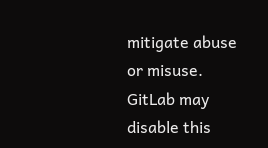mitigate abuse or misuse. GitLab may disable this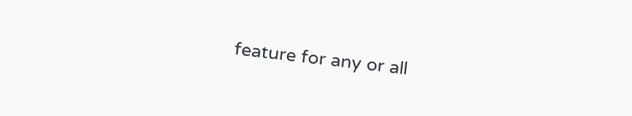feature for any or all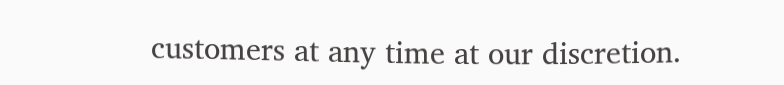customers at any time at our discretion.